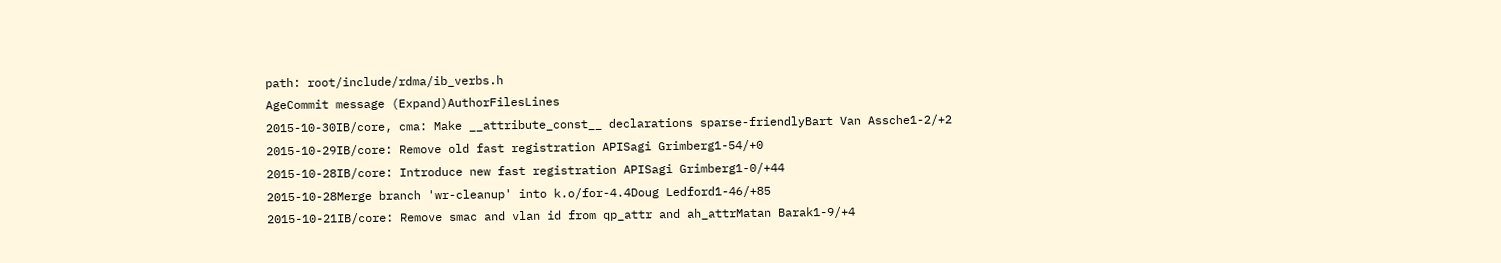path: root/include/rdma/ib_verbs.h
AgeCommit message (Expand)AuthorFilesLines
2015-10-30IB/core, cma: Make __attribute_const__ declarations sparse-friendlyBart Van Assche1-2/+2
2015-10-29IB/core: Remove old fast registration APISagi Grimberg1-54/+0
2015-10-28IB/core: Introduce new fast registration APISagi Grimberg1-0/+44
2015-10-28Merge branch 'wr-cleanup' into k.o/for-4.4Doug Ledford1-46/+85
2015-10-21IB/core: Remove smac and vlan id from qp_attr and ah_attrMatan Barak1-9/+4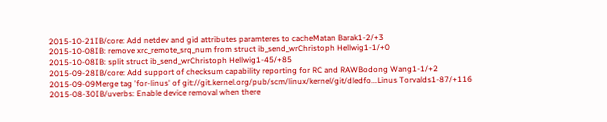2015-10-21IB/core: Add netdev and gid attributes paramteres to cacheMatan Barak1-2/+3
2015-10-08IB: remove xrc_remote_srq_num from struct ib_send_wrChristoph Hellwig1-1/+0
2015-10-08IB: split struct ib_send_wrChristoph Hellwig1-45/+85
2015-09-28IB/core: Add support of checksum capability reporting for RC and RAWBodong Wang1-1/+2
2015-09-09Merge tag 'for-linus' of git://git.kernel.org/pub/scm/linux/kernel/git/dledfo...Linus Torvalds1-87/+116
2015-08-30IB/uverbs: Enable device removal when there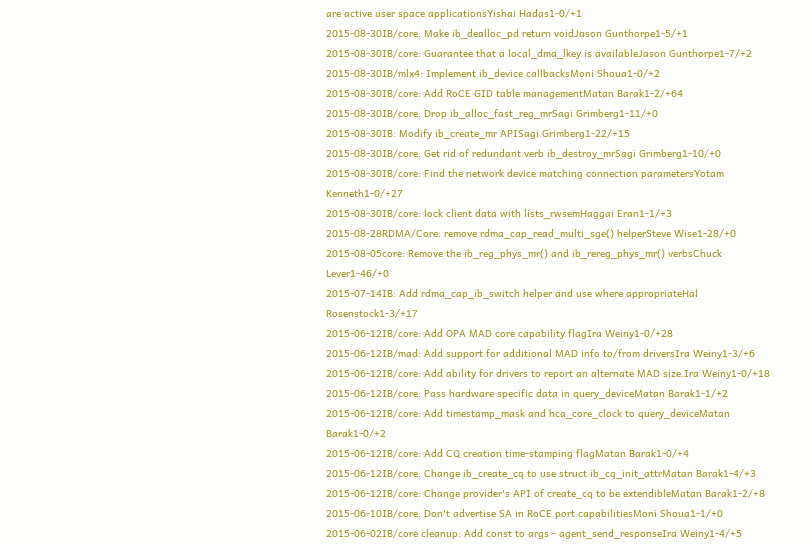are active user space applicationsYishai Hadas1-0/+1
2015-08-30IB/core: Make ib_dealloc_pd return voidJason Gunthorpe1-5/+1
2015-08-30IB/core: Guarantee that a local_dma_lkey is availableJason Gunthorpe1-7/+2
2015-08-30IB/mlx4: Implement ib_device callbacksMoni Shoua1-0/+2
2015-08-30IB/core: Add RoCE GID table managementMatan Barak1-2/+64
2015-08-30IB/core: Drop ib_alloc_fast_reg_mrSagi Grimberg1-11/+0
2015-08-30IB: Modify ib_create_mr APISagi Grimberg1-22/+15
2015-08-30IB/core: Get rid of redundant verb ib_destroy_mrSagi Grimberg1-10/+0
2015-08-30IB/core: Find the network device matching connection parametersYotam Kenneth1-0/+27
2015-08-30IB/core: lock client data with lists_rwsemHaggai Eran1-1/+3
2015-08-28RDMA/Core: remove rdma_cap_read_multi_sge() helperSteve Wise1-28/+0
2015-08-05core: Remove the ib_reg_phys_mr() and ib_rereg_phys_mr() verbsChuck Lever1-46/+0
2015-07-14IB: Add rdma_cap_ib_switch helper and use where appropriateHal Rosenstock1-3/+17
2015-06-12IB/core: Add OPA MAD core capability flagIra Weiny1-0/+28
2015-06-12IB/mad: Add support for additional MAD info to/from driversIra Weiny1-3/+6
2015-06-12IB/core: Add ability for drivers to report an alternate MAD size.Ira Weiny1-0/+18
2015-06-12IB/core: Pass hardware specific data in query_deviceMatan Barak1-1/+2
2015-06-12IB/core: Add timestamp_mask and hca_core_clock to query_deviceMatan Barak1-0/+2
2015-06-12IB/core: Add CQ creation time-stamping flagMatan Barak1-0/+4
2015-06-12IB/core: Change ib_create_cq to use struct ib_cq_init_attrMatan Barak1-4/+3
2015-06-12IB/core: Change provider's API of create_cq to be extendibleMatan Barak1-2/+8
2015-06-10IB/core: Don't advertise SA in RoCE port capabilitiesMoni Shoua1-1/+0
2015-06-02IB/core cleanup: Add const to args - agent_send_responseIra Weiny1-4/+5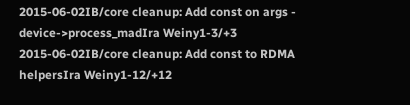2015-06-02IB/core cleanup: Add const on args - device->process_madIra Weiny1-3/+3
2015-06-02IB/core cleanup: Add const to RDMA helpersIra Weiny1-12/+12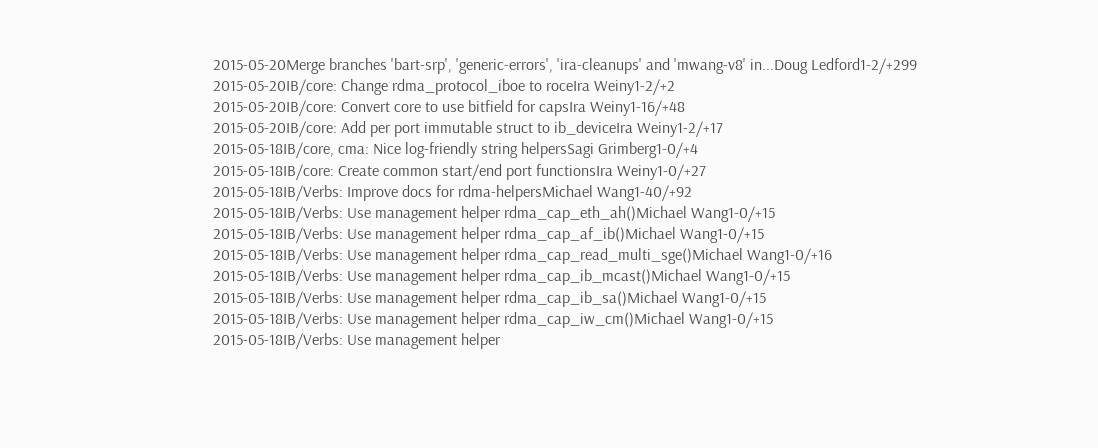2015-05-20Merge branches 'bart-srp', 'generic-errors', 'ira-cleanups' and 'mwang-v8' in...Doug Ledford1-2/+299
2015-05-20IB/core: Change rdma_protocol_iboe to roceIra Weiny1-2/+2
2015-05-20IB/core: Convert core to use bitfield for capsIra Weiny1-16/+48
2015-05-20IB/core: Add per port immutable struct to ib_deviceIra Weiny1-2/+17
2015-05-18IB/core, cma: Nice log-friendly string helpersSagi Grimberg1-0/+4
2015-05-18IB/core: Create common start/end port functionsIra Weiny1-0/+27
2015-05-18IB/Verbs: Improve docs for rdma-helpersMichael Wang1-40/+92
2015-05-18IB/Verbs: Use management helper rdma_cap_eth_ah()Michael Wang1-0/+15
2015-05-18IB/Verbs: Use management helper rdma_cap_af_ib()Michael Wang1-0/+15
2015-05-18IB/Verbs: Use management helper rdma_cap_read_multi_sge()Michael Wang1-0/+16
2015-05-18IB/Verbs: Use management helper rdma_cap_ib_mcast()Michael Wang1-0/+15
2015-05-18IB/Verbs: Use management helper rdma_cap_ib_sa()Michael Wang1-0/+15
2015-05-18IB/Verbs: Use management helper rdma_cap_iw_cm()Michael Wang1-0/+15
2015-05-18IB/Verbs: Use management helper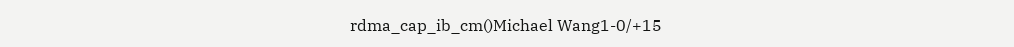rdma_cap_ib_cm()Michael Wang1-0/+15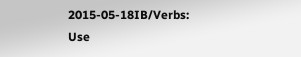2015-05-18IB/Verbs: Use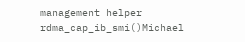management helper rdma_cap_ib_smi()Michael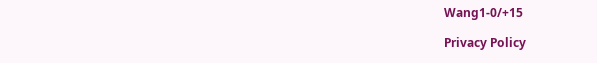Wang1-0/+15

Privacy Policy